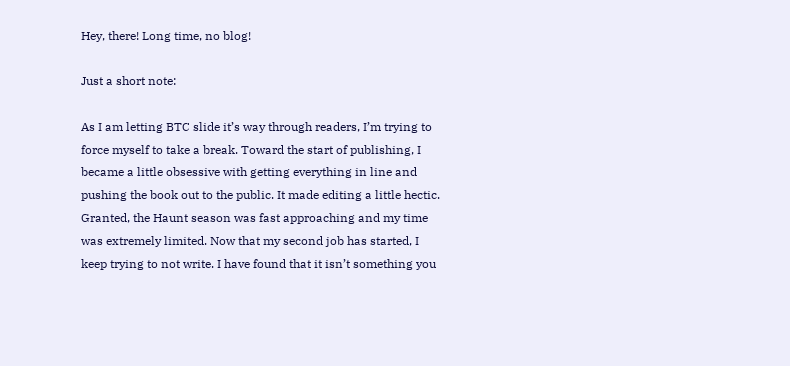Hey, there! Long time, no blog!

Just a short note:

As I am letting BTC slide it’s way through readers, I’m trying to force myself to take a break. Toward the start of publishing, I became a little obsessive with getting everything in line and pushing the book out to the public. It made editing a little hectic. Granted, the Haunt season was fast approaching and my time was extremely limited. Now that my second job has started, I keep trying to not write. I have found that it isn’t something you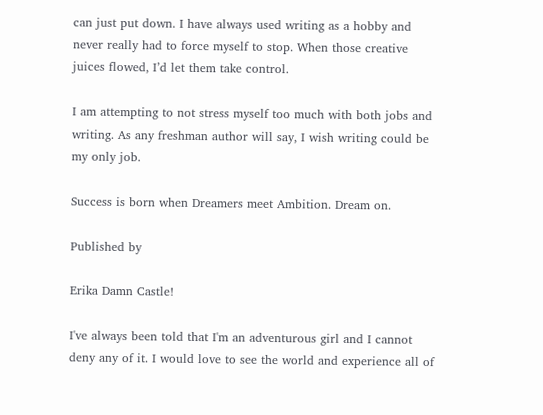can just put down. I have always used writing as a hobby and never really had to force myself to stop. When those creative juices flowed, I’d let them take control.

I am attempting to not stress myself too much with both jobs and writing. As any freshman author will say, I wish writing could be my only job.

Success is born when Dreamers meet Ambition. Dream on.

Published by

Erika Damn Castle!

I've always been told that I'm an adventurous girl and I cannot deny any of it. I would love to see the world and experience all of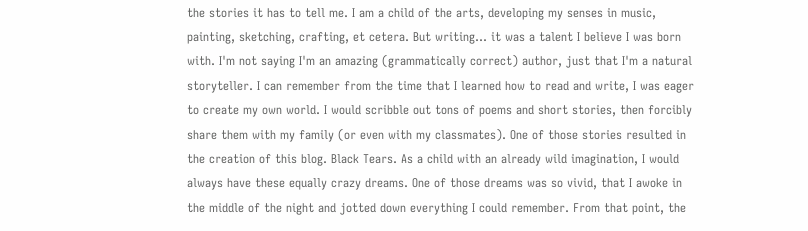the stories it has to tell me. I am a child of the arts, developing my senses in music, painting, sketching, crafting, et cetera. But writing... it was a talent I believe I was born with. I'm not saying I'm an amazing (grammatically correct) author, just that I'm a natural storyteller. I can remember from the time that I learned how to read and write, I was eager to create my own world. I would scribble out tons of poems and short stories, then forcibly share them with my family (or even with my classmates). One of those stories resulted in the creation of this blog. Black Tears. As a child with an already wild imagination, I would always have these equally crazy dreams. One of those dreams was so vivid, that I awoke in the middle of the night and jotted down everything I could remember. From that point, the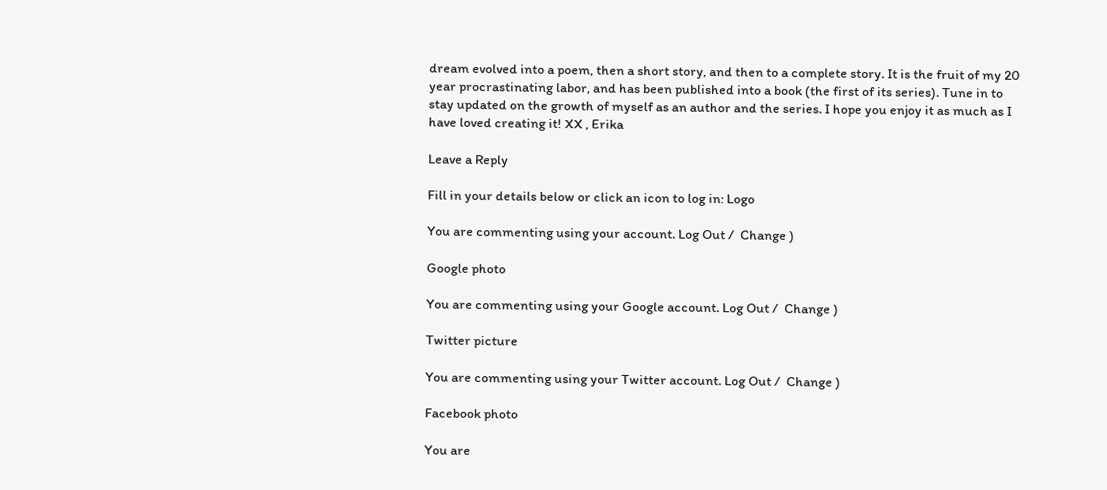dream evolved into a poem, then a short story, and then to a complete story. It is the fruit of my 20 year procrastinating labor, and has been published into a book (the first of its series). Tune in to stay updated on the growth of myself as an author and the series. I hope you enjoy it as much as I have loved creating it! XX , Erika

Leave a Reply

Fill in your details below or click an icon to log in: Logo

You are commenting using your account. Log Out /  Change )

Google photo

You are commenting using your Google account. Log Out /  Change )

Twitter picture

You are commenting using your Twitter account. Log Out /  Change )

Facebook photo

You are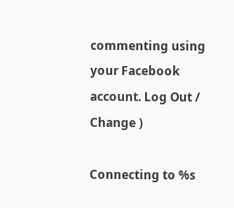commenting using your Facebook account. Log Out /  Change )

Connecting to %s